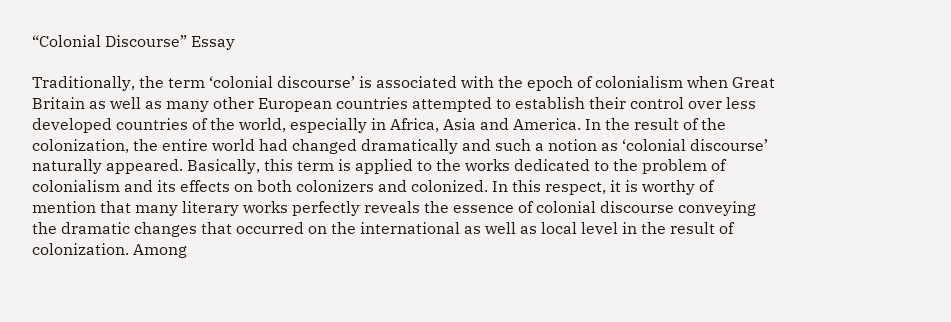“Colonial Discourse” Essay

Traditionally, the term ‘colonial discourse’ is associated with the epoch of colonialism when Great Britain as well as many other European countries attempted to establish their control over less developed countries of the world, especially in Africa, Asia and America. In the result of the colonization, the entire world had changed dramatically and such a notion as ‘colonial discourse’ naturally appeared. Basically, this term is applied to the works dedicated to the problem of colonialism and its effects on both colonizers and colonized. In this respect, it is worthy of mention that many literary works perfectly reveals the essence of colonial discourse conveying the dramatic changes that occurred on the international as well as local level in the result of colonization. Among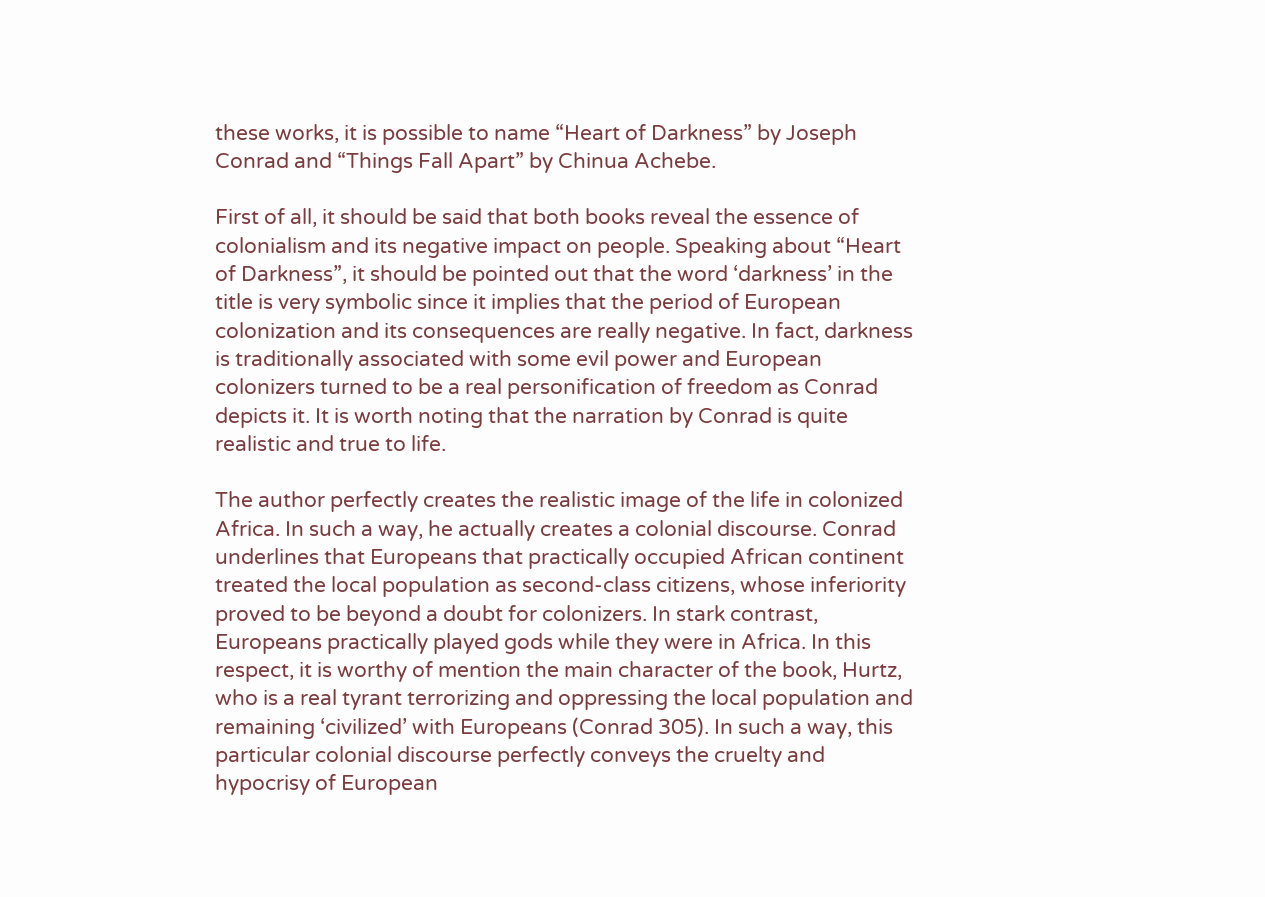these works, it is possible to name “Heart of Darkness” by Joseph Conrad and “Things Fall Apart” by Chinua Achebe.

First of all, it should be said that both books reveal the essence of colonialism and its negative impact on people. Speaking about “Heart of Darkness”, it should be pointed out that the word ‘darkness’ in the title is very symbolic since it implies that the period of European colonization and its consequences are really negative. In fact, darkness is traditionally associated with some evil power and European colonizers turned to be a real personification of freedom as Conrad depicts it. It is worth noting that the narration by Conrad is quite realistic and true to life.

The author perfectly creates the realistic image of the life in colonized Africa. In such a way, he actually creates a colonial discourse. Conrad underlines that Europeans that practically occupied African continent treated the local population as second-class citizens, whose inferiority proved to be beyond a doubt for colonizers. In stark contrast, Europeans practically played gods while they were in Africa. In this respect, it is worthy of mention the main character of the book, Hurtz, who is a real tyrant terrorizing and oppressing the local population and remaining ‘civilized’ with Europeans (Conrad 305). In such a way, this particular colonial discourse perfectly conveys the cruelty and hypocrisy of European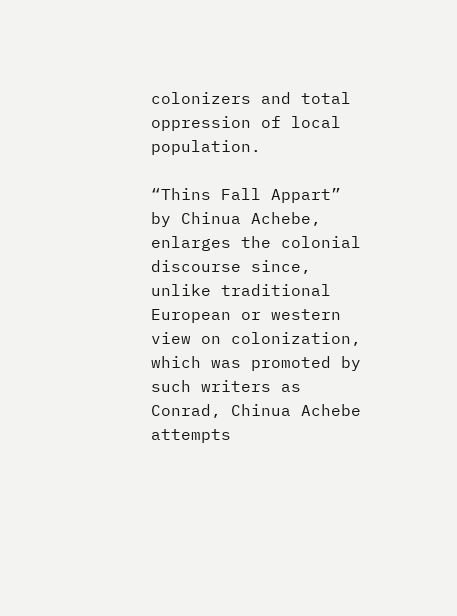colonizers and total oppression of local population.

“Thins Fall Appart” by Chinua Achebe, enlarges the colonial discourse since, unlike traditional European or western view on colonization, which was promoted by such writers as Conrad, Chinua Achebe attempts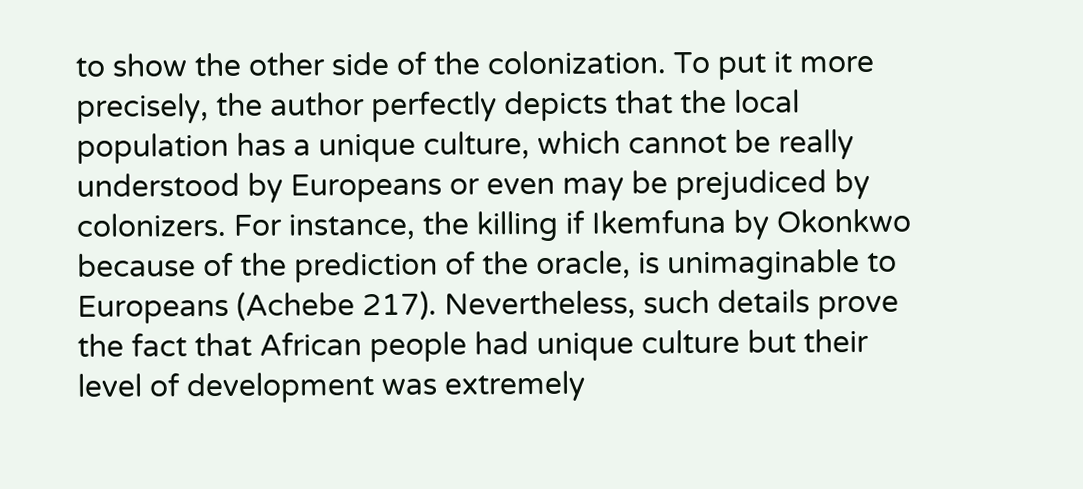to show the other side of the colonization. To put it more precisely, the author perfectly depicts that the local population has a unique culture, which cannot be really understood by Europeans or even may be prejudiced by colonizers. For instance, the killing if Ikemfuna by Okonkwo because of the prediction of the oracle, is unimaginable to Europeans (Achebe 217). Nevertheless, such details prove the fact that African people had unique culture but their level of development was extremely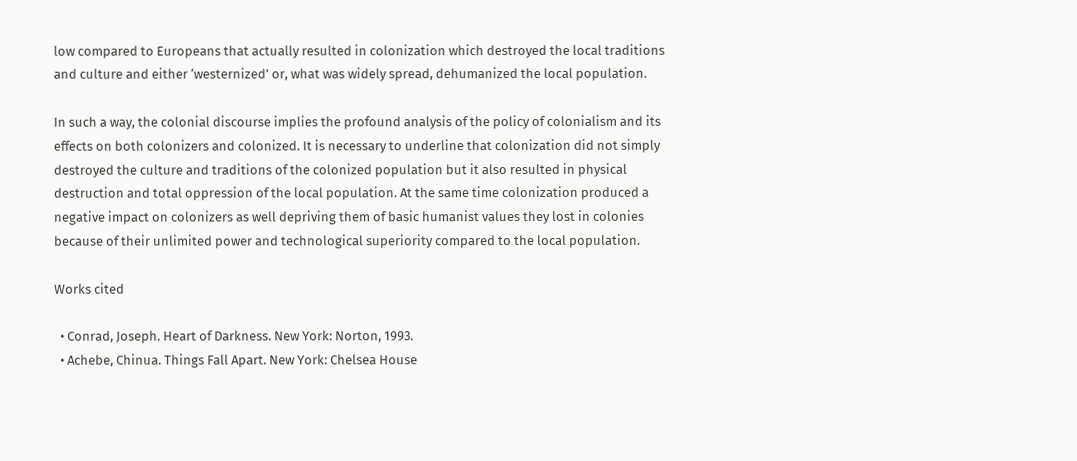low compared to Europeans that actually resulted in colonization which destroyed the local traditions and culture and either ‘westernized’ or, what was widely spread, dehumanized the local population.

In such a way, the colonial discourse implies the profound analysis of the policy of colonialism and its effects on both colonizers and colonized. It is necessary to underline that colonization did not simply destroyed the culture and traditions of the colonized population but it also resulted in physical destruction and total oppression of the local population. At the same time colonization produced a negative impact on colonizers as well depriving them of basic humanist values they lost in colonies because of their unlimited power and technological superiority compared to the local population.

Works cited

  • Conrad, Joseph. Heart of Darkness. New York: Norton, 1993.
  • Achebe, Chinua. Things Fall Apart. New York: Chelsea House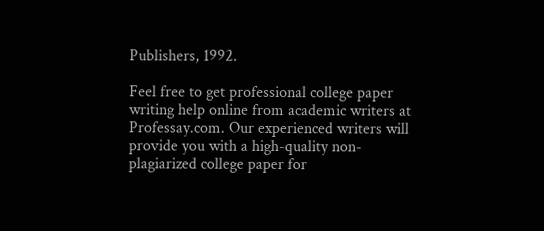Publishers, 1992.

Feel free to get professional college paper writing help online from academic writers at Professay.com. Our experienced writers will provide you with a high-quality non-plagiarized college paper for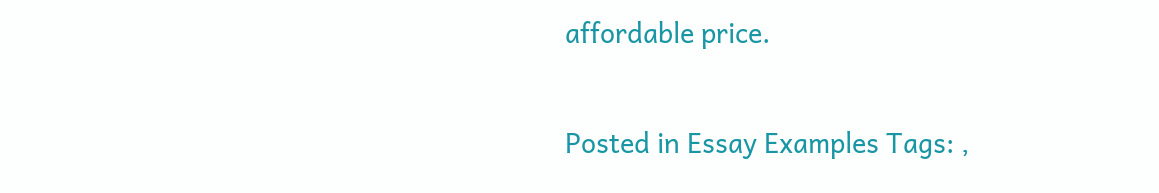affordable price.

Posted in Essay Examples Tags: ,